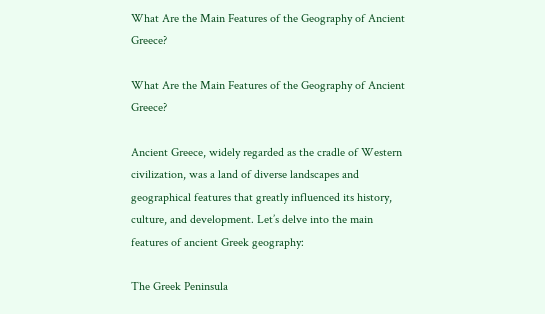What Are the Main Features of the Geography of Ancient Greece?

What Are the Main Features of the Geography of Ancient Greece?

Ancient Greece, widely regarded as the cradle of Western civilization, was a land of diverse landscapes and geographical features that greatly influenced its history, culture, and development. Let’s delve into the main features of ancient Greek geography:

The Greek Peninsula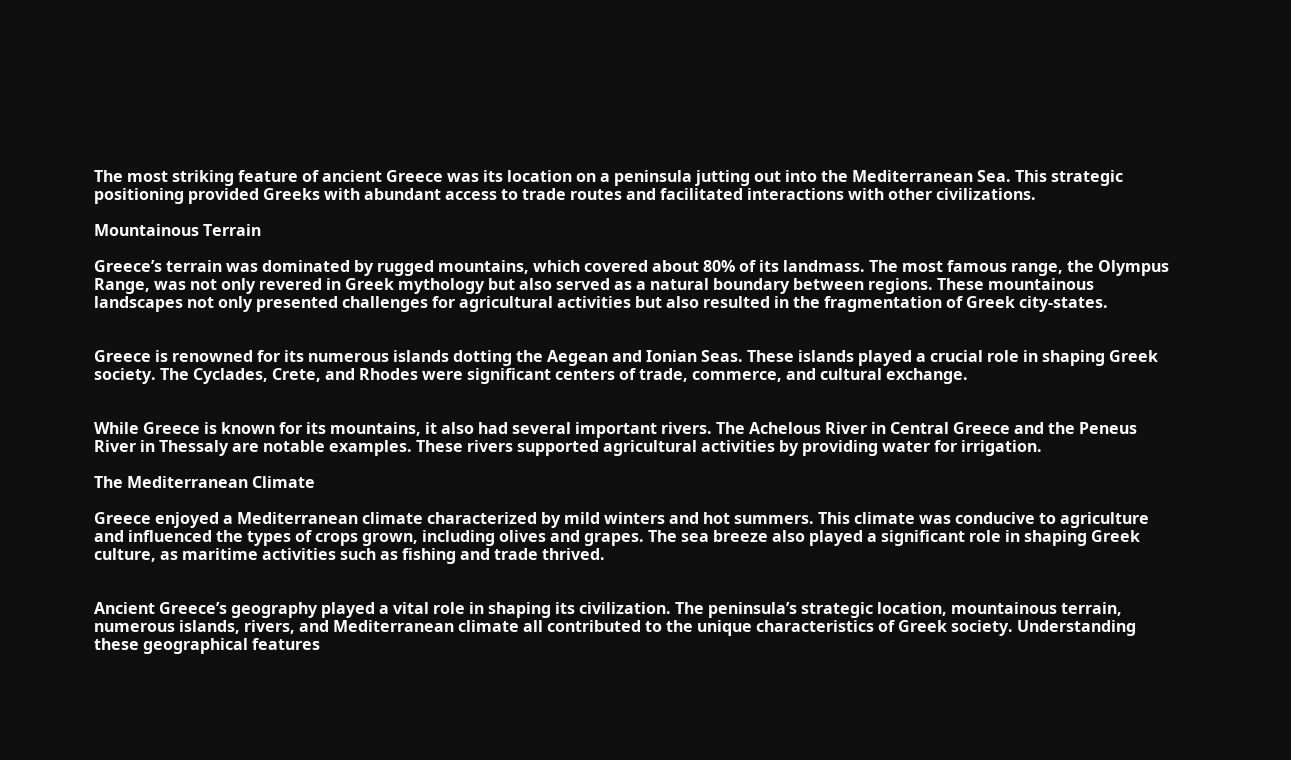The most striking feature of ancient Greece was its location on a peninsula jutting out into the Mediterranean Sea. This strategic positioning provided Greeks with abundant access to trade routes and facilitated interactions with other civilizations.

Mountainous Terrain

Greece’s terrain was dominated by rugged mountains, which covered about 80% of its landmass. The most famous range, the Olympus Range, was not only revered in Greek mythology but also served as a natural boundary between regions. These mountainous landscapes not only presented challenges for agricultural activities but also resulted in the fragmentation of Greek city-states.


Greece is renowned for its numerous islands dotting the Aegean and Ionian Seas. These islands played a crucial role in shaping Greek society. The Cyclades, Crete, and Rhodes were significant centers of trade, commerce, and cultural exchange.


While Greece is known for its mountains, it also had several important rivers. The Achelous River in Central Greece and the Peneus River in Thessaly are notable examples. These rivers supported agricultural activities by providing water for irrigation.

The Mediterranean Climate

Greece enjoyed a Mediterranean climate characterized by mild winters and hot summers. This climate was conducive to agriculture and influenced the types of crops grown, including olives and grapes. The sea breeze also played a significant role in shaping Greek culture, as maritime activities such as fishing and trade thrived.


Ancient Greece’s geography played a vital role in shaping its civilization. The peninsula’s strategic location, mountainous terrain, numerous islands, rivers, and Mediterranean climate all contributed to the unique characteristics of Greek society. Understanding these geographical features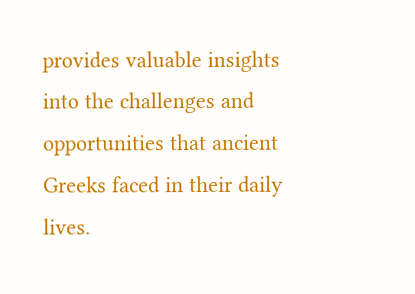provides valuable insights into the challenges and opportunities that ancient Greeks faced in their daily lives.